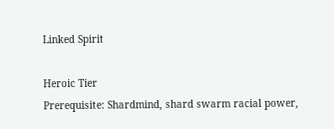Linked Spirit

Heroic Tier
Prerequisite: Shardmind, shard swarm racial power,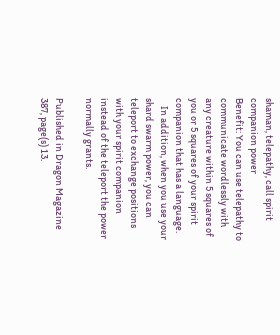shaman, telepathy, call spirit companion power
Benefit: You can use telepathy to communicate wordlessly with any creature within 5 squares of you or 5 squares of your spirit companion that has a language.
    In addition, when you use your shard swarm power, you can teleport to exchange positions with your spirit companion instead of the teleport the power normally grants.

Published in Dragon Magazine 387, page(s) 13.